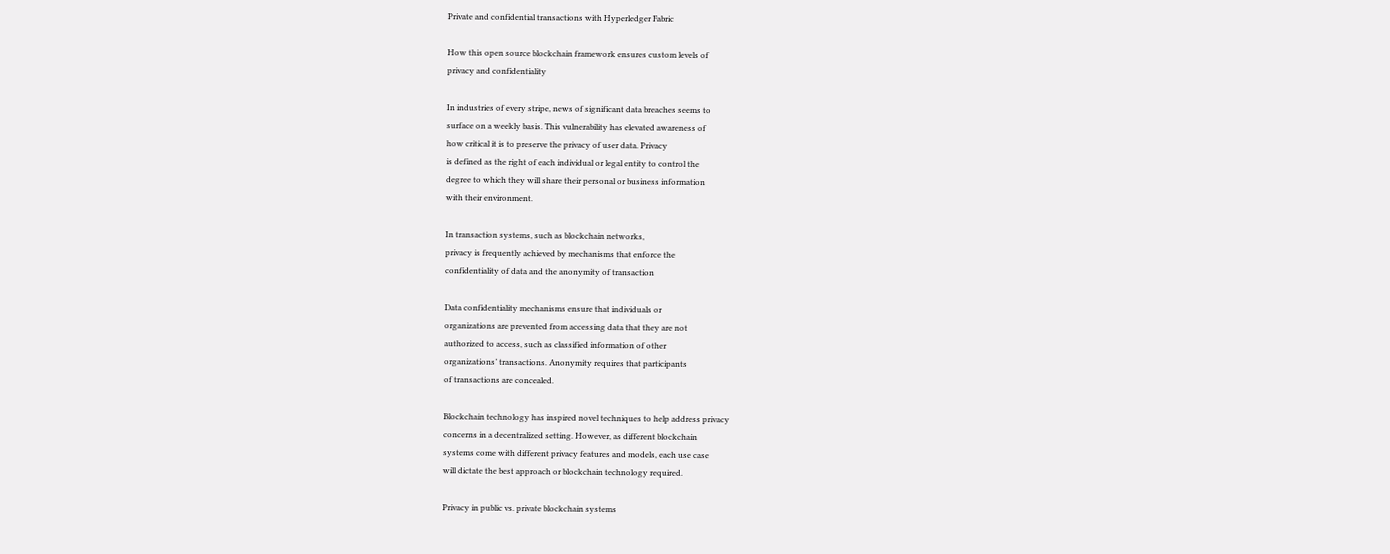Private and confidential transactions with Hyperledger Fabric

How this open source blockchain framework ensures custom levels of
privacy and confidentiality

In industries of every stripe, news of significant data breaches seems to
surface on a weekly basis. This vulnerability has elevated awareness of
how critical it is to preserve the privacy of user data. Privacy
is defined as the right of each individual or legal entity to control the
degree to which they will share their personal or business information
with their environment.

In transaction systems, such as blockchain networks,
privacy is frequently achieved by mechanisms that enforce the
confidentiality of data and the anonymity of transaction

Data confidentiality mechanisms ensure that individuals or
organizations are prevented from accessing data that they are not
authorized to access, such as classified information of other
organizations’ transactions. Anonymity requires that participants
of transactions are concealed.

Blockchain technology has inspired novel techniques to help address privacy
concerns in a decentralized setting. However, as different blockchain
systems come with different privacy features and models, each use case
will dictate the best approach or blockchain technology required.

Privacy in public vs. private blockchain systems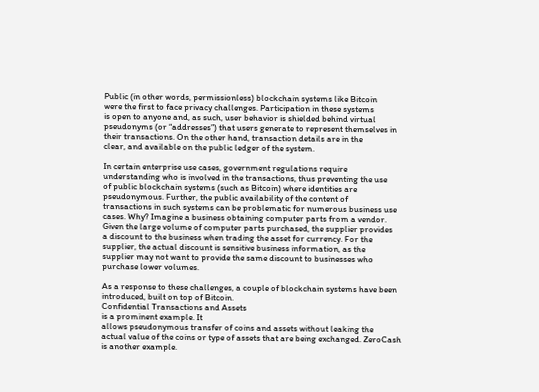Public (in other words, permissionless) blockchain systems like Bitcoin
were the first to face privacy challenges. Participation in these systems
is open to anyone and, as such, user behavior is shielded behind virtual
pseudonyms (or “addresses”) that users generate to represent themselves in
their transactions. On the other hand, transaction details are in the
clear, and available on the public ledger of the system.

In certain enterprise use cases, government regulations require
understanding who is involved in the transactions, thus preventing the use
of public blockchain systems (such as Bitcoin) where identities are
pseudonymous. Further, the public availability of the content of
transactions in such systems can be problematic for numerous business use
cases. Why? Imagine a business obtaining computer parts from a vendor.
Given the large volume of computer parts purchased, the supplier provides
a discount to the business when trading the asset for currency. For the
supplier, the actual discount is sensitive business information, as the
supplier may not want to provide the same discount to businesses who
purchase lower volumes.

As a response to these challenges, a couple of blockchain systems have been
introduced, built on top of Bitcoin.
Confidential Transactions and Assets
is a prominent example. It
allows pseudonymous transfer of coins and assets without leaking the
actual value of the coins or type of assets that are being exchanged. ZeroCash
is another example.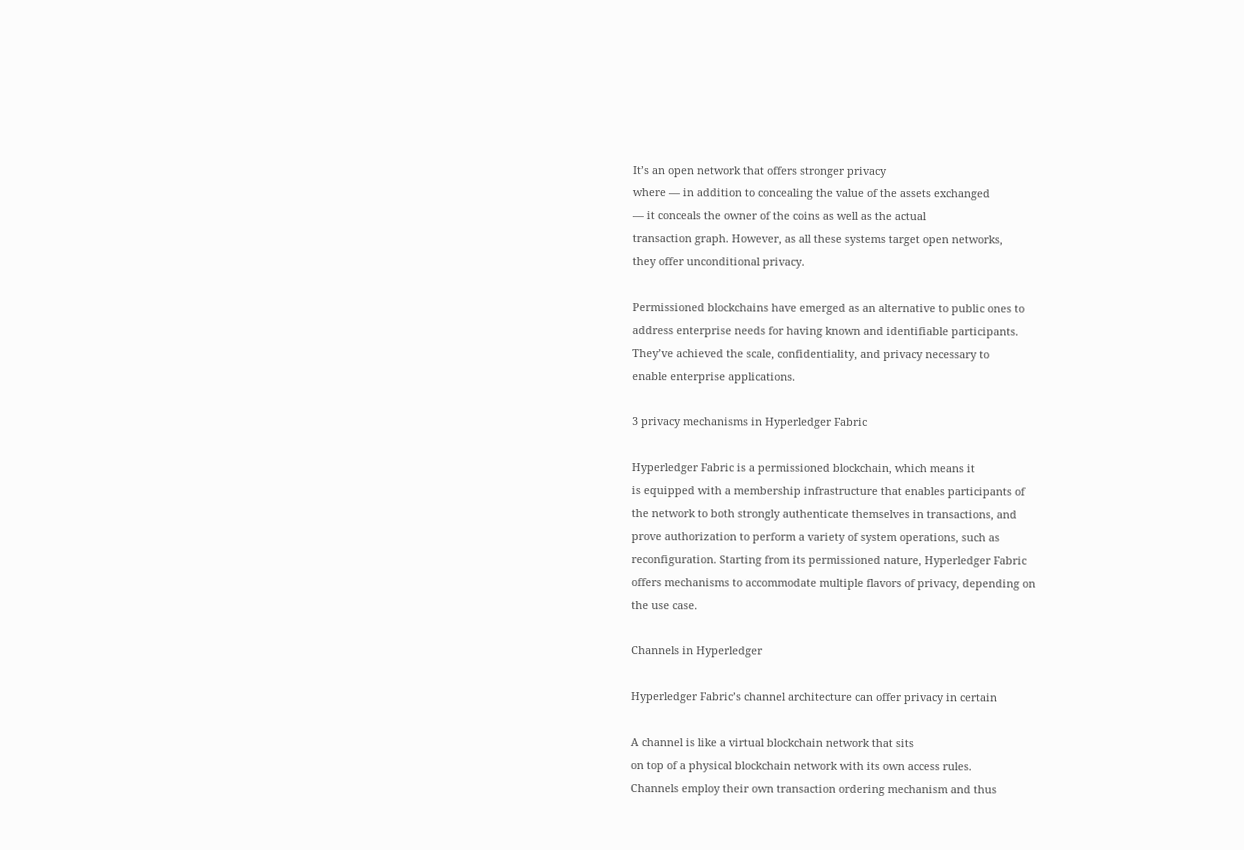It’s an open network that offers stronger privacy
where — in addition to concealing the value of the assets exchanged
— it conceals the owner of the coins as well as the actual
transaction graph. However, as all these systems target open networks,
they offer unconditional privacy.

Permissioned blockchains have emerged as an alternative to public ones to
address enterprise needs for having known and identifiable participants.
They’ve achieved the scale, confidentiality, and privacy necessary to
enable enterprise applications.

3 privacy mechanisms in Hyperledger Fabric

Hyperledger Fabric is a permissioned blockchain, which means it
is equipped with a membership infrastructure that enables participants of
the network to both strongly authenticate themselves in transactions, and
prove authorization to perform a variety of system operations, such as
reconfiguration. Starting from its permissioned nature, Hyperledger Fabric
offers mechanisms to accommodate multiple flavors of privacy, depending on
the use case.

Channels in Hyperledger

Hyperledger Fabric’s channel architecture can offer privacy in certain

A channel is like a virtual blockchain network that sits
on top of a physical blockchain network with its own access rules.
Channels employ their own transaction ordering mechanism and thus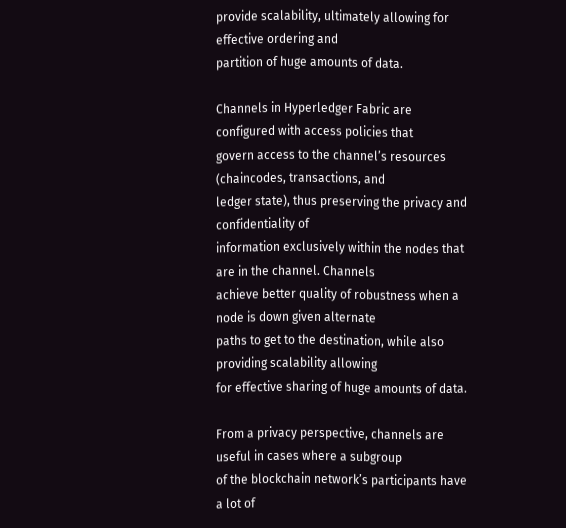provide scalability, ultimately allowing for effective ordering and
partition of huge amounts of data.

Channels in Hyperledger Fabric are configured with access policies that
govern access to the channel’s resources (chaincodes, transactions, and
ledger state), thus preserving the privacy and confidentiality of
information exclusively within the nodes that are in the channel. Channels
achieve better quality of robustness when a node is down given alternate
paths to get to the destination, while also providing scalability allowing
for effective sharing of huge amounts of data.

From a privacy perspective, channels are useful in cases where a subgroup
of the blockchain network’s participants have a lot of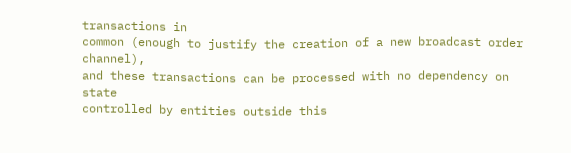transactions in
common (enough to justify the creation of a new broadcast order channel),
and these transactions can be processed with no dependency on state
controlled by entities outside this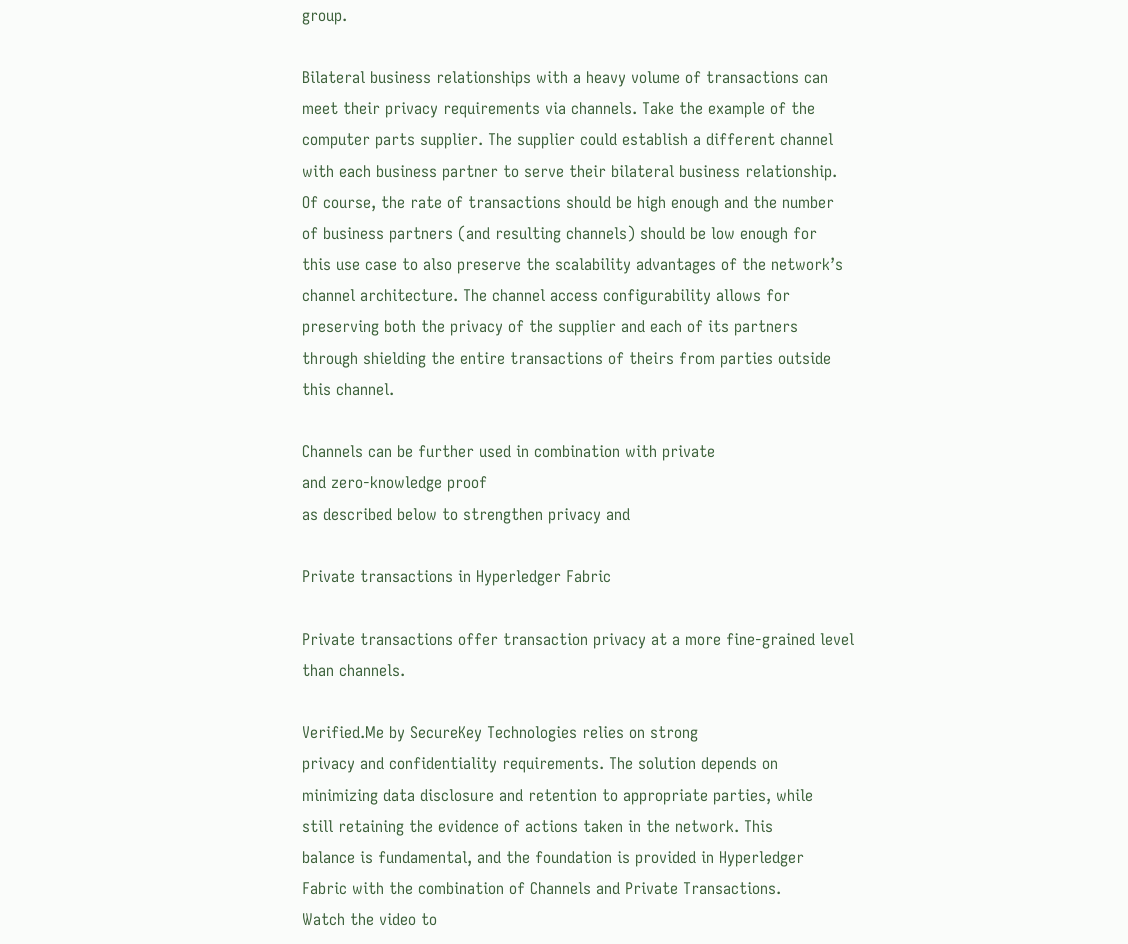group.

Bilateral business relationships with a heavy volume of transactions can
meet their privacy requirements via channels. Take the example of the
computer parts supplier. The supplier could establish a different channel
with each business partner to serve their bilateral business relationship.
Of course, the rate of transactions should be high enough and the number
of business partners (and resulting channels) should be low enough for
this use case to also preserve the scalability advantages of the network’s
channel architecture. The channel access configurability allows for
preserving both the privacy of the supplier and each of its partners
through shielding the entire transactions of theirs from parties outside
this channel.

Channels can be further used in combination with private
and zero-knowledge proof
as described below to strengthen privacy and

Private transactions in Hyperledger Fabric

Private transactions offer transaction privacy at a more fine-grained level
than channels.

Verified.Me by SecureKey Technologies relies on strong
privacy and confidentiality requirements. The solution depends on
minimizing data disclosure and retention to appropriate parties, while
still retaining the evidence of actions taken in the network. This
balance is fundamental, and the foundation is provided in Hyperledger
Fabric with the combination of Channels and Private Transactions.
Watch the video to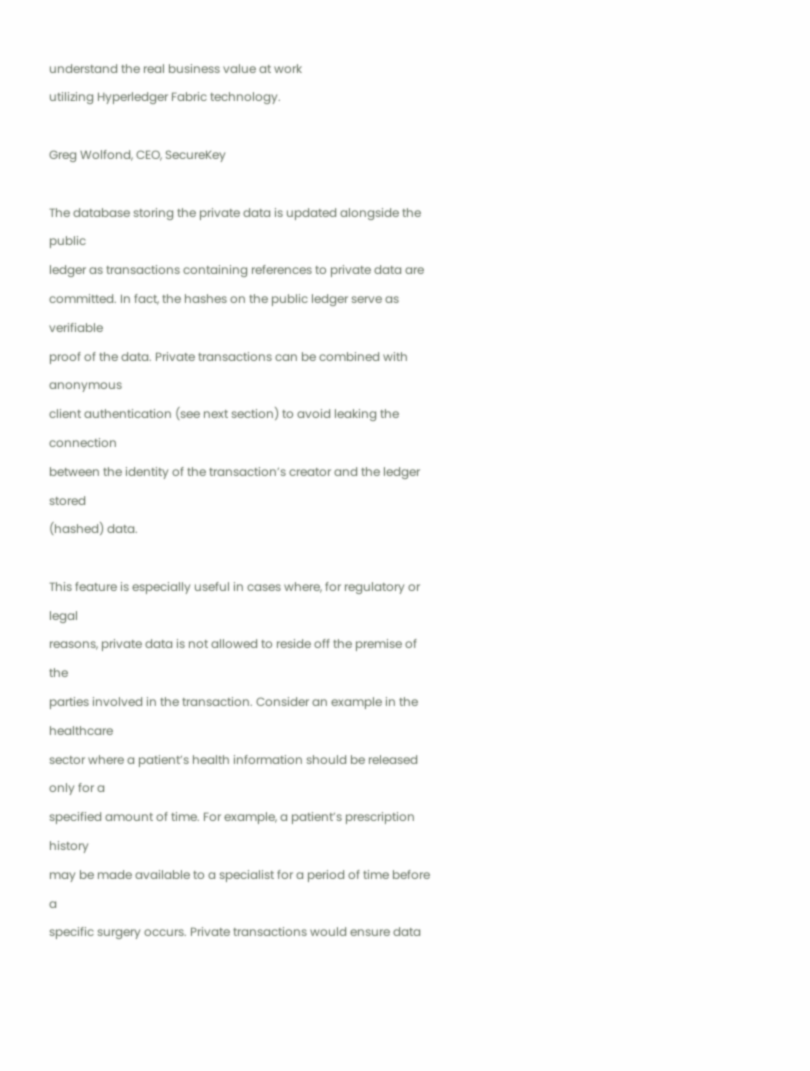understand the real business value at work
utilizing Hyperledger Fabric technology.

Greg Wolfond, CEO, SecureKey

The database storing the private data is updated alongside the public
ledger as transactions containing references to private data are
committed. In fact, the hashes on the public ledger serve as verifiable
proof of the data. Private transactions can be combined with anonymous
client authentication (see next section) to avoid leaking the connection
between the identity of the transaction’s creator and the ledger stored
(hashed) data.

This feature is especially useful in cases where, for regulatory or legal
reasons, private data is not allowed to reside off the premise of the
parties involved in the transaction. Consider an example in the healthcare
sector where a patient’s health information should be released only for a
specified amount of time. For example, a patient’s prescription history
may be made available to a specialist for a period of time before a
specific surgery occurs. Private transactions would ensure data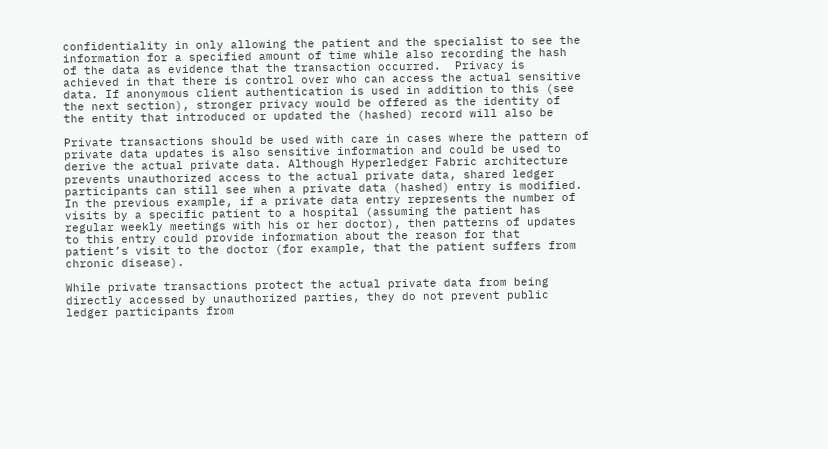confidentiality in only allowing the patient and the specialist to see the
information for a specified amount of time while also recording the hash
of the data as evidence that the transaction occurred.  Privacy is
achieved in that there is control over who can access the actual sensitive
data. If anonymous client authentication is used in addition to this (see
the next section), stronger privacy would be offered as the identity of
the entity that introduced or updated the (hashed) record will also be

Private transactions should be used with care in cases where the pattern of
private data updates is also sensitive information and could be used to
derive the actual private data. Although Hyperledger Fabric architecture
prevents unauthorized access to the actual private data, shared ledger
participants can still see when a private data (hashed) entry is modified.
In the previous example, if a private data entry represents the number of
visits by a specific patient to a hospital (assuming the patient has
regular weekly meetings with his or her doctor), then patterns of updates
to this entry could provide information about the reason for that
patient’s visit to the doctor (for example, that the patient suffers from
chronic disease).

While private transactions protect the actual private data from being
directly accessed by unauthorized parties, they do not prevent public
ledger participants from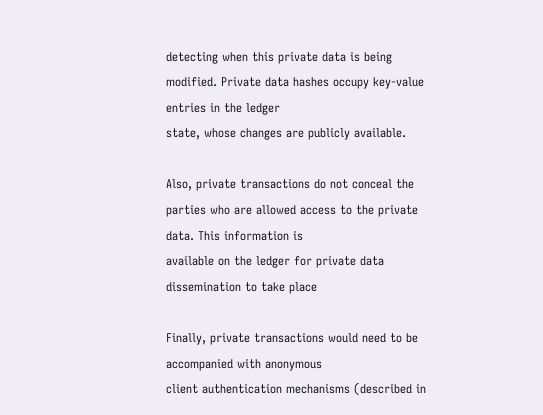detecting when this private data is being
modified. Private data hashes occupy key-value entries in the ledger
state, whose changes are publicly available.

Also, private transactions do not conceal the
parties who are allowed access to the private data. This information is
available on the ledger for private data dissemination to take place

Finally, private transactions would need to be accompanied with anonymous
client authentication mechanisms (described in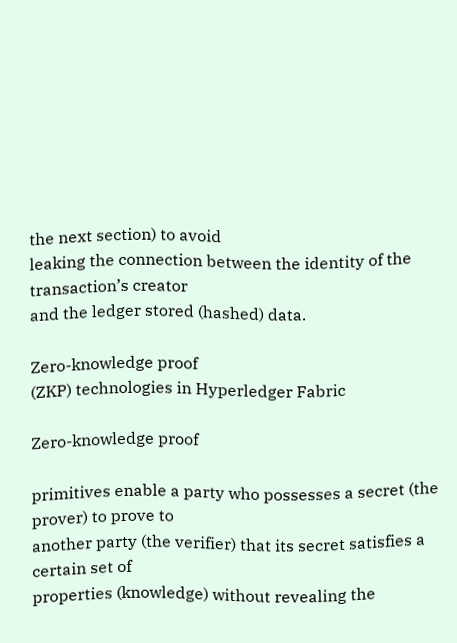the next section) to avoid
leaking the connection between the identity of the transaction’s creator
and the ledger stored (hashed) data.

Zero-knowledge proof
(ZKP) technologies in Hyperledger Fabric

Zero-knowledge proof

primitives enable a party who possesses a secret (the prover) to prove to
another party (the verifier) that its secret satisfies a certain set of
properties (knowledge) without revealing the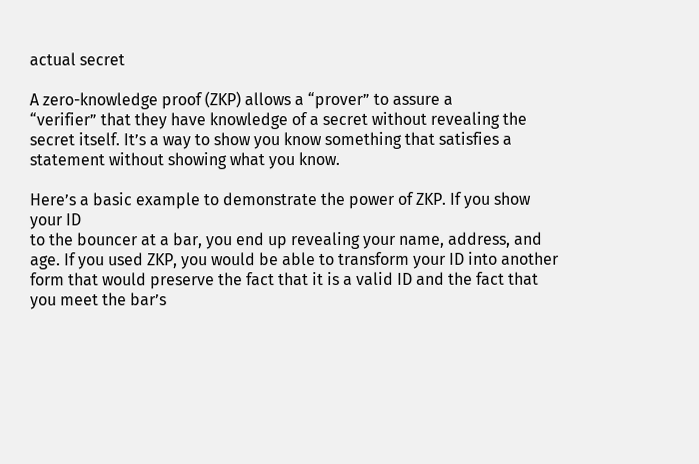actual secret

A zero-knowledge proof (ZKP) allows a “prover” to assure a
“verifier” that they have knowledge of a secret without revealing the
secret itself. It’s a way to show you know something that satisfies a
statement without showing what you know.

Here’s a basic example to demonstrate the power of ZKP. If you show your ID
to the bouncer at a bar, you end up revealing your name, address, and
age. If you used ZKP, you would be able to transform your ID into another
form that would preserve the fact that it is a valid ID and the fact that
you meet the bar’s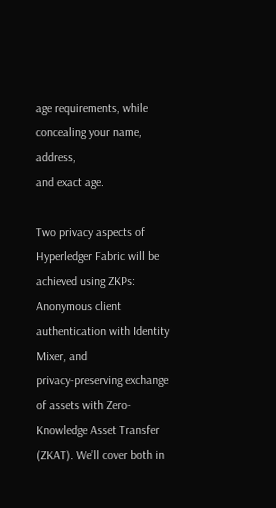age requirements, while concealing your name, address,
and exact age.

Two privacy aspects of Hyperledger Fabric will be achieved using ZKPs:
Anonymous client authentication with Identity Mixer, and
privacy-preserving exchange of assets with Zero-Knowledge Asset Transfer
(ZKAT). We’ll cover both in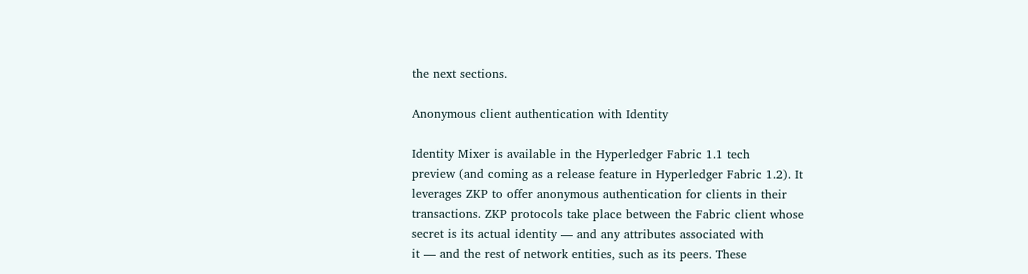the next sections.

Anonymous client authentication with Identity

Identity Mixer is available in the Hyperledger Fabric 1.1 tech
preview (and coming as a release feature in Hyperledger Fabric 1.2). It
leverages ZKP to offer anonymous authentication for clients in their
transactions. ZKP protocols take place between the Fabric client whose
secret is its actual identity — and any attributes associated with
it — and the rest of network entities, such as its peers. These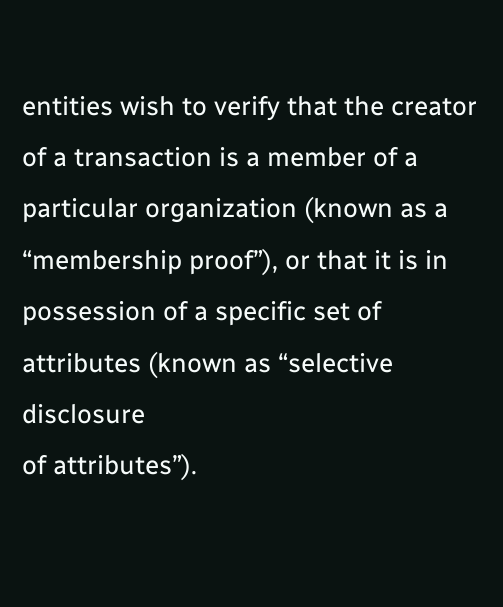entities wish to verify that the creator of a transaction is a member of a
particular organization (known as a “membership proof”), or that it is in
possession of a specific set of attributes (known as “selective disclosure
of attributes”).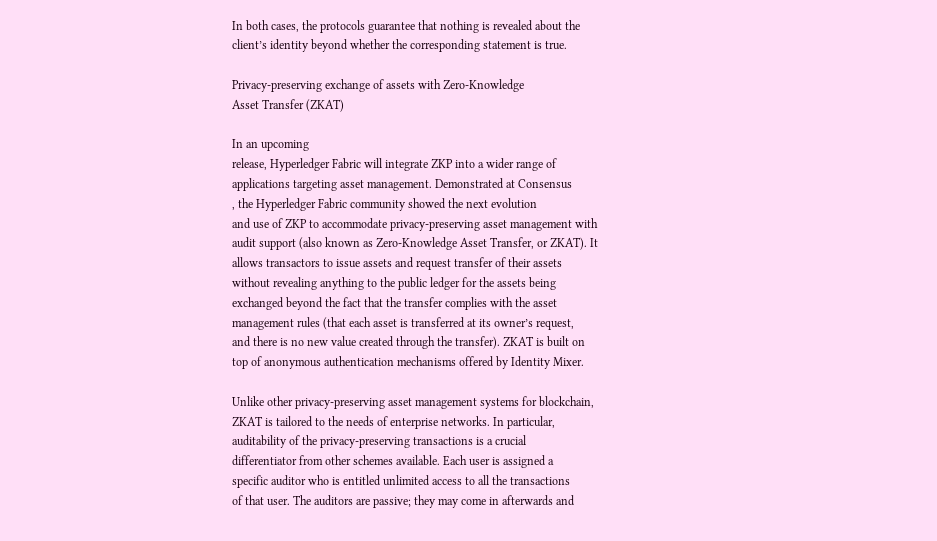In both cases, the protocols guarantee that nothing is revealed about the
client’s identity beyond whether the corresponding statement is true.

Privacy-preserving exchange of assets with Zero-Knowledge
Asset Transfer (ZKAT)

In an upcoming
release, Hyperledger Fabric will integrate ZKP into a wider range of
applications targeting asset management. Demonstrated at Consensus
, the Hyperledger Fabric community showed the next evolution
and use of ZKP to accommodate privacy-preserving asset management with
audit support (also known as Zero-Knowledge Asset Transfer, or ZKAT). It
allows transactors to issue assets and request transfer of their assets
without revealing anything to the public ledger for the assets being
exchanged beyond the fact that the transfer complies with the asset
management rules (that each asset is transferred at its owner’s request,
and there is no new value created through the transfer). ZKAT is built on
top of anonymous authentication mechanisms offered by Identity Mixer.

Unlike other privacy-preserving asset management systems for blockchain,
ZKAT is tailored to the needs of enterprise networks. In particular,
auditability of the privacy-preserving transactions is a crucial
differentiator from other schemes available. Each user is assigned a
specific auditor who is entitled unlimited access to all the transactions
of that user. The auditors are passive; they may come in afterwards and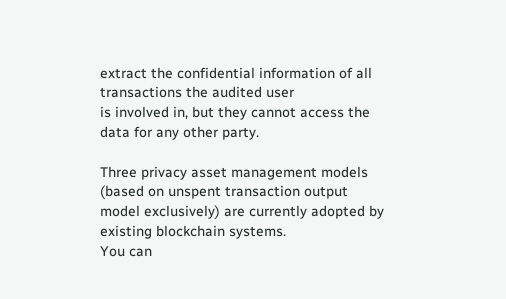extract the confidential information of all transactions the audited user
is involved in, but they cannot access the data for any other party.

Three privacy asset management models (based on unspent transaction output
model exclusively) are currently adopted by existing blockchain systems.
You can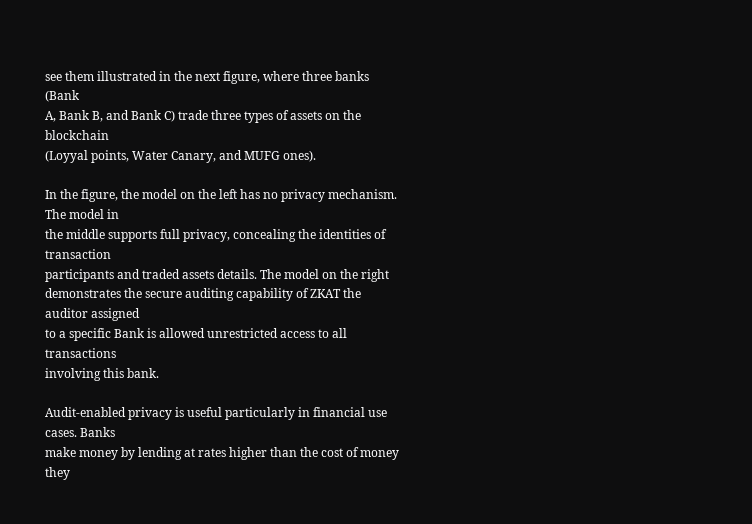see them illustrated in the next figure, where three banks (Bank
A, Bank B, and Bank C) trade three types of assets on the blockchain
(Loyyal points, Water Canary, and MUFG ones).

In the figure, the model on the left has no privacy mechanism. The model in
the middle supports full privacy, concealing the identities of transaction
participants and traded assets details. The model on the right
demonstrates the secure auditing capability of ZKAT the auditor assigned
to a specific Bank is allowed unrestricted access to all transactions
involving this bank.

Audit-enabled privacy is useful particularly in financial use cases. Banks
make money by lending at rates higher than the cost of money they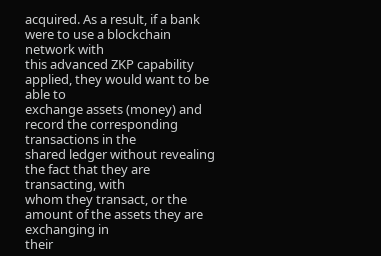acquired. As a result, if a bank were to use a blockchain network with
this advanced ZKP capability applied, they would want to be able to
exchange assets (money) and record the corresponding transactions in the
shared ledger without revealing the fact that they are transacting, with
whom they transact, or the amount of the assets they are exchanging in
their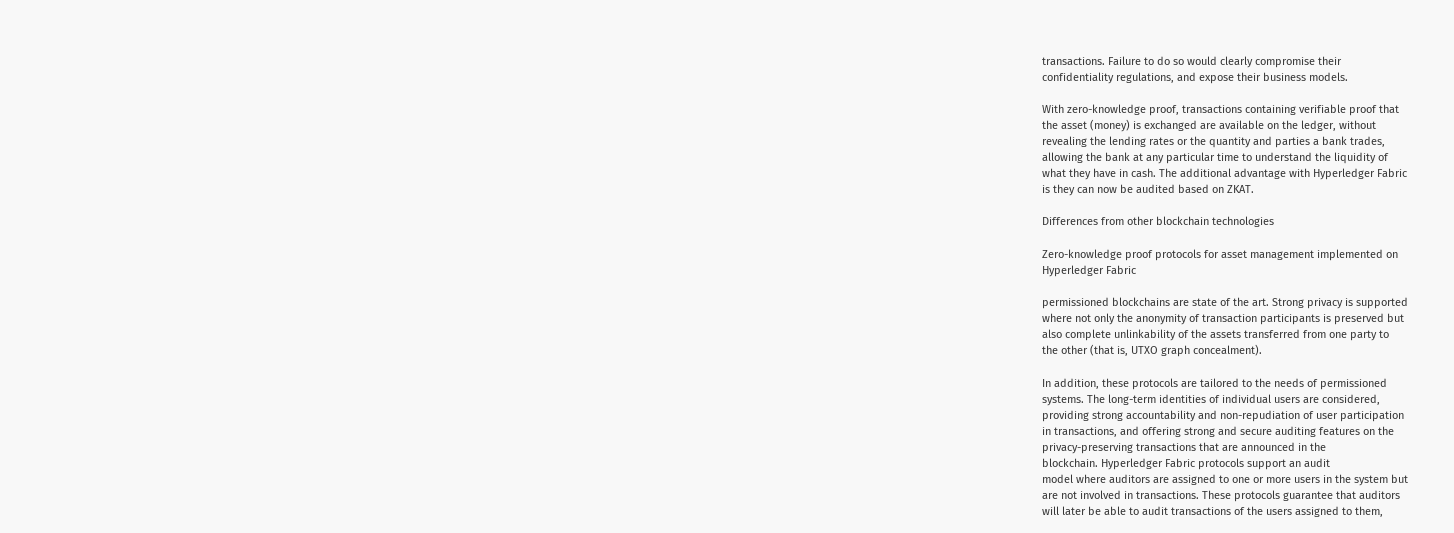transactions. Failure to do so would clearly compromise their
confidentiality regulations, and expose their business models.

With zero-knowledge proof, transactions containing verifiable proof that
the asset (money) is exchanged are available on the ledger, without
revealing the lending rates or the quantity and parties a bank trades,
allowing the bank at any particular time to understand the liquidity of
what they have in cash. The additional advantage with Hyperledger Fabric
is they can now be audited based on ZKAT.

Differences from other blockchain technologies

Zero-knowledge proof protocols for asset management implemented on
Hyperledger Fabric

permissioned blockchains are state of the art. Strong privacy is supported
where not only the anonymity of transaction participants is preserved but
also complete unlinkability of the assets transferred from one party to
the other (that is, UTXO graph concealment).

In addition, these protocols are tailored to the needs of permissioned
systems. The long-term identities of individual users are considered,
providing strong accountability and non-repudiation of user participation
in transactions, and offering strong and secure auditing features on the
privacy-preserving transactions that are announced in the
blockchain. Hyperledger Fabric protocols support an audit
model where auditors are assigned to one or more users in the system but
are not involved in transactions. These protocols guarantee that auditors
will later be able to audit transactions of the users assigned to them,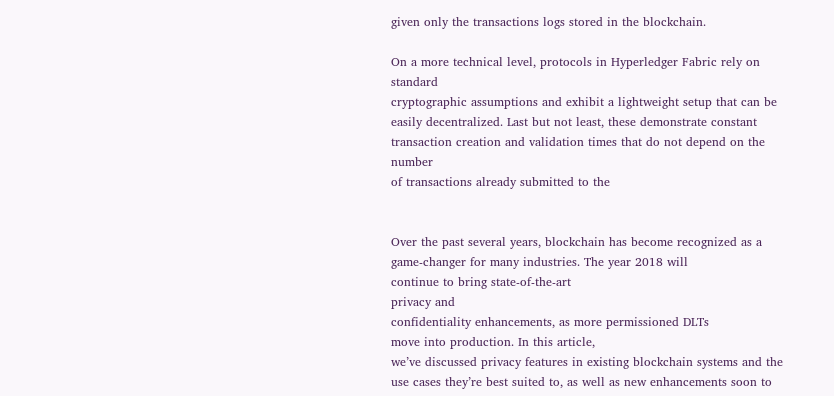given only the transactions logs stored in the blockchain.

On a more technical level, protocols in Hyperledger Fabric rely on standard
cryptographic assumptions and exhibit a lightweight setup that can be
easily decentralized. Last but not least, these demonstrate constant
transaction creation and validation times that do not depend on the number
of transactions already submitted to the


Over the past several years, blockchain has become recognized as a
game-changer for many industries. The year 2018 will
continue to bring state-of-the-art
privacy and
confidentiality enhancements, as more permissioned DLTs
move into production. In this article,
we’ve discussed privacy features in existing blockchain systems and the
use cases they’re best suited to, as well as new enhancements soon to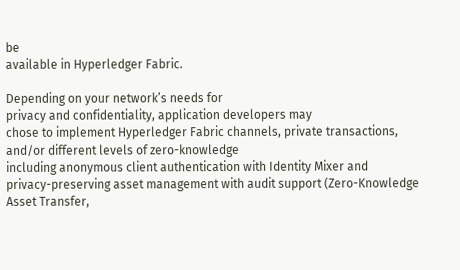be
available in Hyperledger Fabric.

Depending on your network’s needs for
privacy and confidentiality, application developers may
chose to implement Hyperledger Fabric channels, private transactions,
and/or different levels of zero-knowledge
including anonymous client authentication with Identity Mixer and
privacy-preserving asset management with audit support (Zero-Knowledge
Asset Transfer,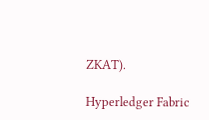ZKAT).

Hyperledger Fabric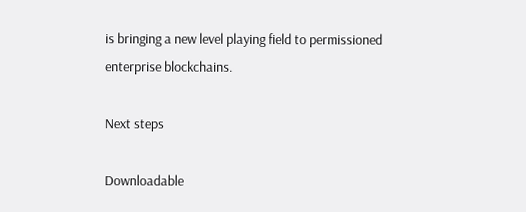is bringing a new level playing field to permissioned
enterprise blockchains.

Next steps

Downloadable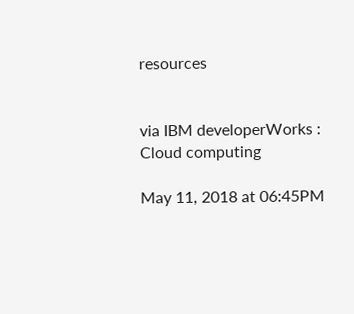resources


via IBM developerWorks : Cloud computing

May 11, 2018 at 06:45PM